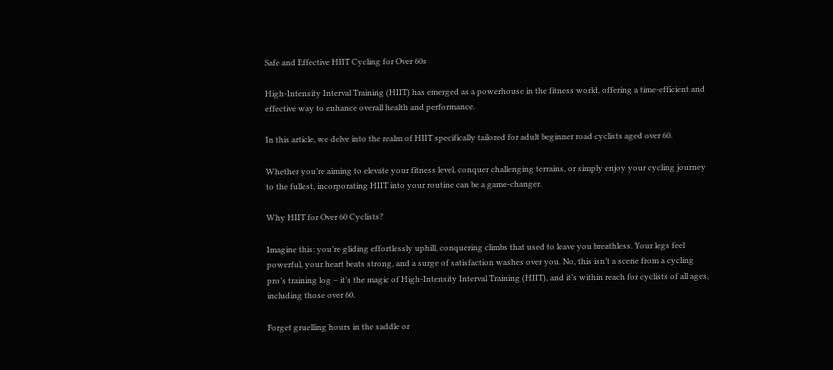Safe and Effective HIIT Cycling for Over 60s

High-Intensity Interval Training (HIIT) has emerged as a powerhouse in the fitness world, offering a time-efficient and effective way to enhance overall health and performance.

In this article, we delve into the realm of HIIT specifically tailored for adult beginner road cyclists aged over 60.

Whether you’re aiming to elevate your fitness level, conquer challenging terrains, or simply enjoy your cycling journey to the fullest, incorporating HIIT into your routine can be a game-changer.

Why HIIT for Over 60 Cyclists?

Imagine this: you’re gliding effortlessly uphill, conquering climbs that used to leave you breathless. Your legs feel powerful, your heart beats strong, and a surge of satisfaction washes over you. No, this isn’t a scene from a cycling pro’s training log – it’s the magic of High-Intensity Interval Training (HIIT), and it’s within reach for cyclists of all ages, including those over 60.

Forget gruelling hours in the saddle or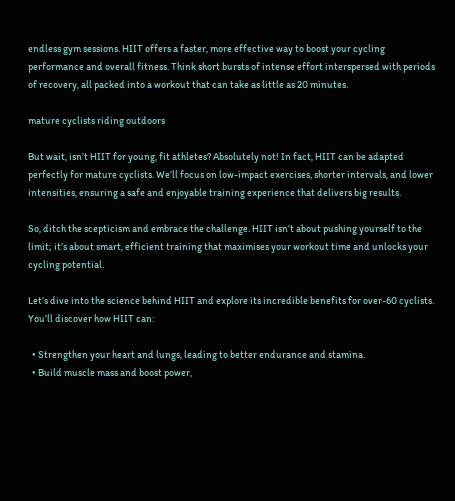endless gym sessions. HIIT offers a faster, more effective way to boost your cycling performance and overall fitness. Think short bursts of intense effort interspersed with periods of recovery, all packed into a workout that can take as little as 20 minutes.

mature cyclists riding outdoors

But wait, isn’t HIIT for young, fit athletes? Absolutely not! In fact, HIIT can be adapted perfectly for mature cyclists. We’ll focus on low-impact exercises, shorter intervals, and lower intensities, ensuring a safe and enjoyable training experience that delivers big results.

So, ditch the scepticism and embrace the challenge. HIIT isn’t about pushing yourself to the limit; it’s about smart, efficient training that maximises your workout time and unlocks your cycling potential.

Let’s dive into the science behind HIIT and explore its incredible benefits for over-60 cyclists. You’ll discover how HIIT can:

  • Strengthen your heart and lungs, leading to better endurance and stamina.
  • Build muscle mass and boost power,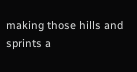making those hills and sprints a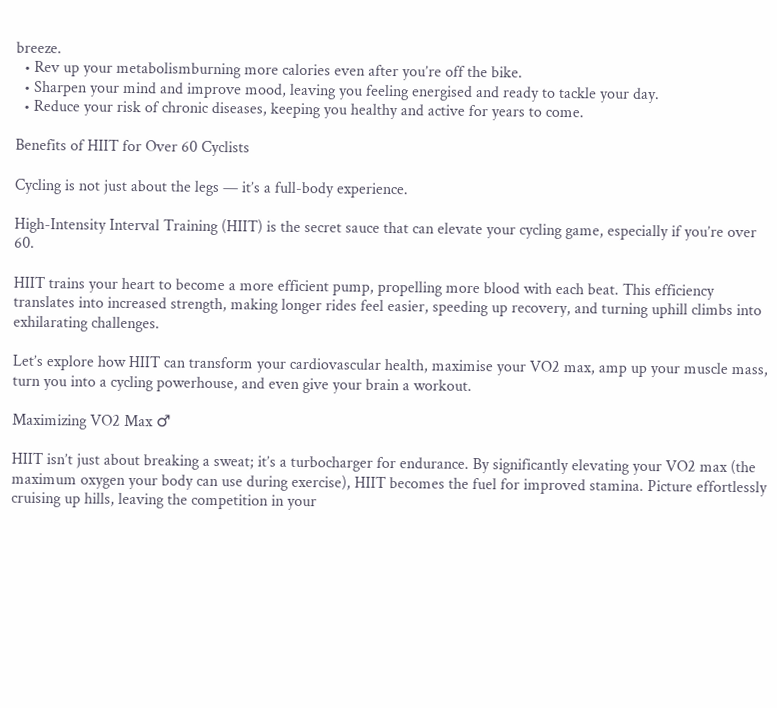breeze.
  • Rev up your metabolismburning more calories even after you’re off the bike.
  • Sharpen your mind and improve mood, leaving you feeling energised and ready to tackle your day.
  • Reduce your risk of chronic diseases, keeping you healthy and active for years to come.

Benefits of HIIT for Over 60 Cyclists

Cycling is not just about the legs — it’s a full-body experience.

High-Intensity Interval Training (HIIT) is the secret sauce that can elevate your cycling game, especially if you’re over 60.

HIIT trains your heart to become a more efficient pump, propelling more blood with each beat. This efficiency translates into increased strength, making longer rides feel easier, speeding up recovery, and turning uphill climbs into exhilarating challenges.

Let’s explore how HIIT can transform your cardiovascular health, maximise your VO2 max, amp up your muscle mass, turn you into a cycling powerhouse, and even give your brain a workout.

Maximizing VO2 Max ♂

HIIT isn’t just about breaking a sweat; it’s a turbocharger for endurance. By significantly elevating your VO2 max (the maximum oxygen your body can use during exercise), HIIT becomes the fuel for improved stamina. Picture effortlessly cruising up hills, leaving the competition in your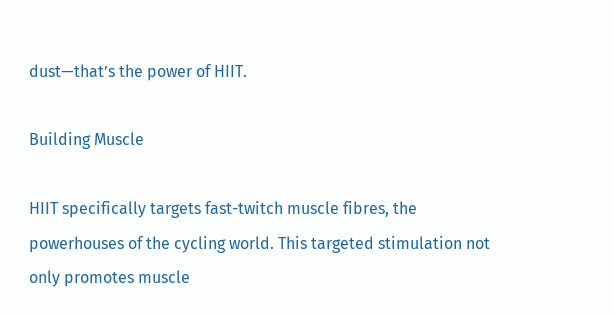dust—that’s the power of HIIT.

Building Muscle

HIIT specifically targets fast-twitch muscle fibres, the powerhouses of the cycling world. This targeted stimulation not only promotes muscle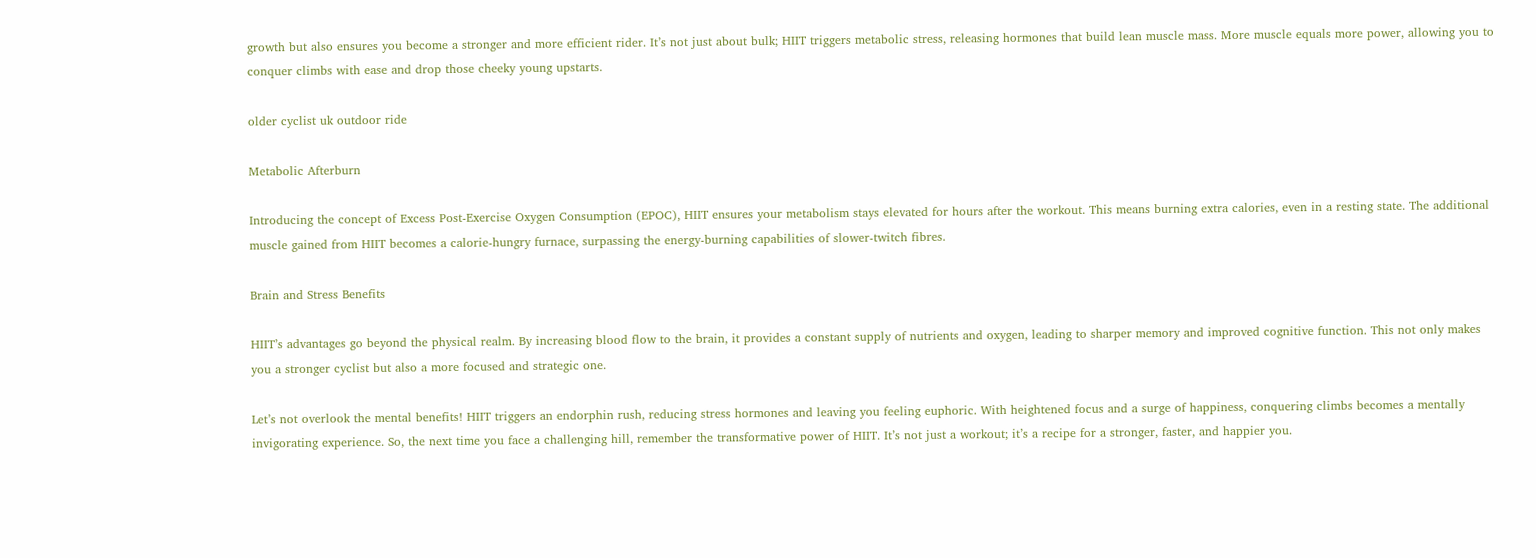growth but also ensures you become a stronger and more efficient rider. It’s not just about bulk; HIIT triggers metabolic stress, releasing hormones that build lean muscle mass. More muscle equals more power, allowing you to conquer climbs with ease and drop those cheeky young upstarts.

older cyclist uk outdoor ride

Metabolic Afterburn

Introducing the concept of Excess Post-Exercise Oxygen Consumption (EPOC), HIIT ensures your metabolism stays elevated for hours after the workout. This means burning extra calories, even in a resting state. The additional muscle gained from HIIT becomes a calorie-hungry furnace, surpassing the energy-burning capabilities of slower-twitch fibres.

Brain and Stress Benefits

HIIT’s advantages go beyond the physical realm. By increasing blood flow to the brain, it provides a constant supply of nutrients and oxygen, leading to sharper memory and improved cognitive function. This not only makes you a stronger cyclist but also a more focused and strategic one.

Let’s not overlook the mental benefits! HIIT triggers an endorphin rush, reducing stress hormones and leaving you feeling euphoric. With heightened focus and a surge of happiness, conquering climbs becomes a mentally invigorating experience. So, the next time you face a challenging hill, remember the transformative power of HIIT. It’s not just a workout; it’s a recipe for a stronger, faster, and happier you.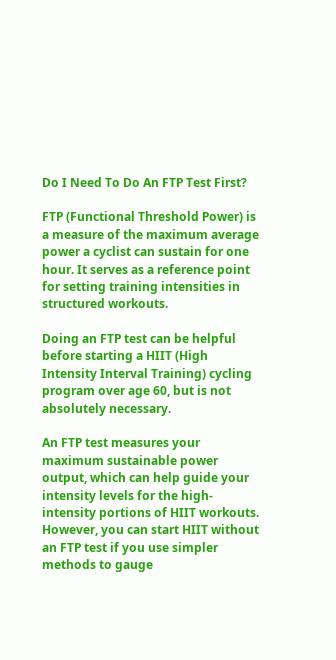Do I Need To Do An FTP Test First?

FTP (Functional Threshold Power) is a measure of the maximum average power a cyclist can sustain for one hour. It serves as a reference point for setting training intensities in structured workouts.

Doing an FTP test can be helpful before starting a HIIT (High Intensity Interval Training) cycling program over age 60, but is not absolutely necessary.

An FTP test measures your maximum sustainable power output, which can help guide your intensity levels for the high-intensity portions of HIIT workouts. However, you can start HIIT without an FTP test if you use simpler methods to gauge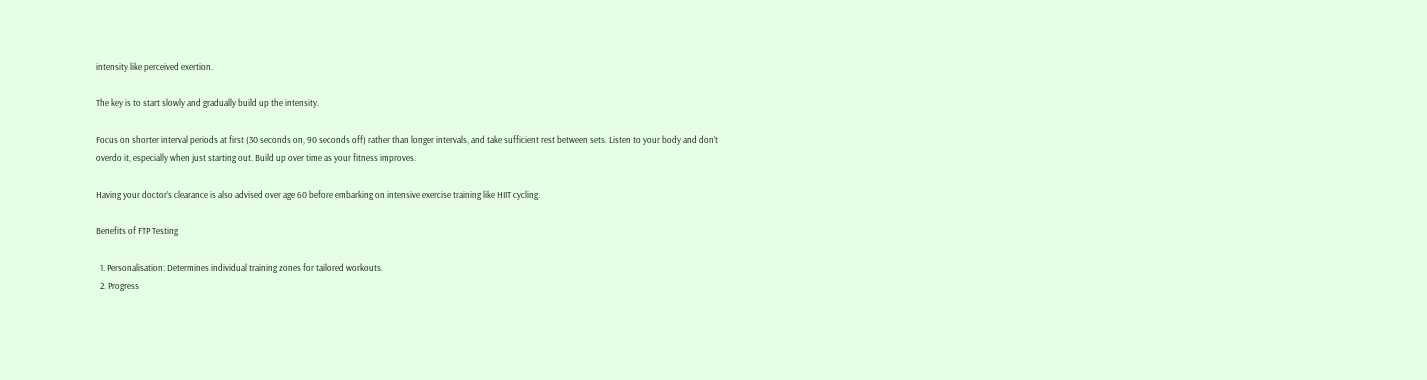intensity like perceived exertion.

The key is to start slowly and gradually build up the intensity.

Focus on shorter interval periods at first (30 seconds on, 90 seconds off) rather than longer intervals, and take sufficient rest between sets. Listen to your body and don’t overdo it, especially when just starting out. Build up over time as your fitness improves.

Having your doctor’s clearance is also advised over age 60 before embarking on intensive exercise training like HIIT cycling.

Benefits of FTP Testing

  1. Personalisation: Determines individual training zones for tailored workouts.
  2. Progress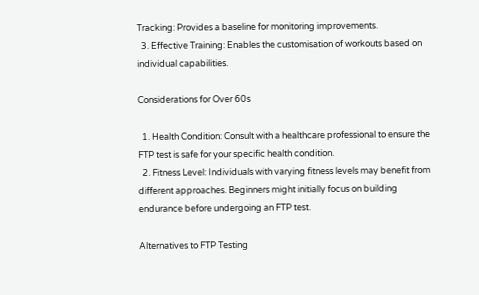Tracking: Provides a baseline for monitoring improvements.
  3. Effective Training: Enables the customisation of workouts based on individual capabilities.

Considerations for Over 60s

  1. Health Condition: Consult with a healthcare professional to ensure the FTP test is safe for your specific health condition.
  2. Fitness Level: Individuals with varying fitness levels may benefit from different approaches. Beginners might initially focus on building endurance before undergoing an FTP test.

Alternatives to FTP Testing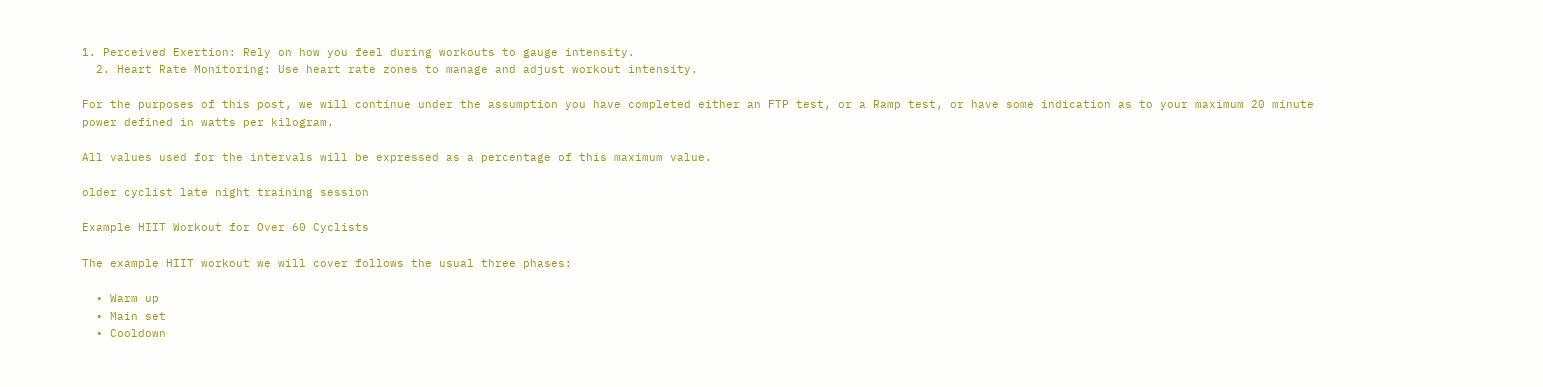1. Perceived Exertion: Rely on how you feel during workouts to gauge intensity.
  2. Heart Rate Monitoring: Use heart rate zones to manage and adjust workout intensity.

For the purposes of this post, we will continue under the assumption you have completed either an FTP test, or a Ramp test, or have some indication as to your maximum 20 minute power defined in watts per kilogram.

All values used for the intervals will be expressed as a percentage of this maximum value.

older cyclist late night training session

Example HIIT Workout for Over 60 Cyclists

The example HIIT workout we will cover follows the usual three phases:

  • Warm up
  • Main set
  • Cooldown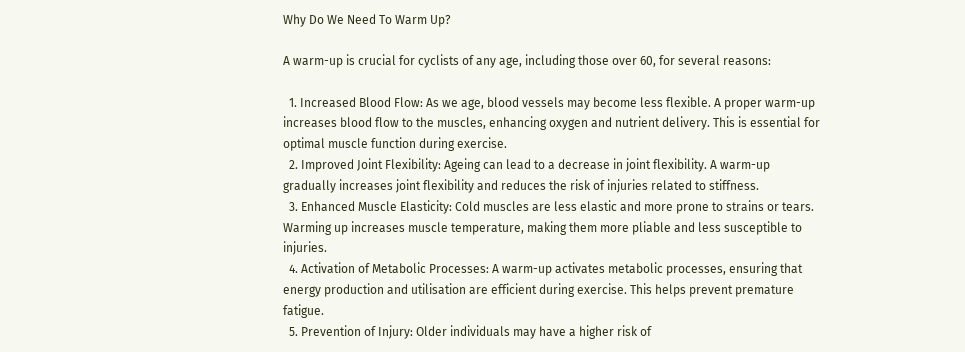Why Do We Need To Warm Up?

A warm-up is crucial for cyclists of any age, including those over 60, for several reasons:

  1. Increased Blood Flow: As we age, blood vessels may become less flexible. A proper warm-up increases blood flow to the muscles, enhancing oxygen and nutrient delivery. This is essential for optimal muscle function during exercise.
  2. Improved Joint Flexibility: Ageing can lead to a decrease in joint flexibility. A warm-up gradually increases joint flexibility and reduces the risk of injuries related to stiffness.
  3. Enhanced Muscle Elasticity: Cold muscles are less elastic and more prone to strains or tears. Warming up increases muscle temperature, making them more pliable and less susceptible to injuries.
  4. Activation of Metabolic Processes: A warm-up activates metabolic processes, ensuring that energy production and utilisation are efficient during exercise. This helps prevent premature fatigue.
  5. Prevention of Injury: Older individuals may have a higher risk of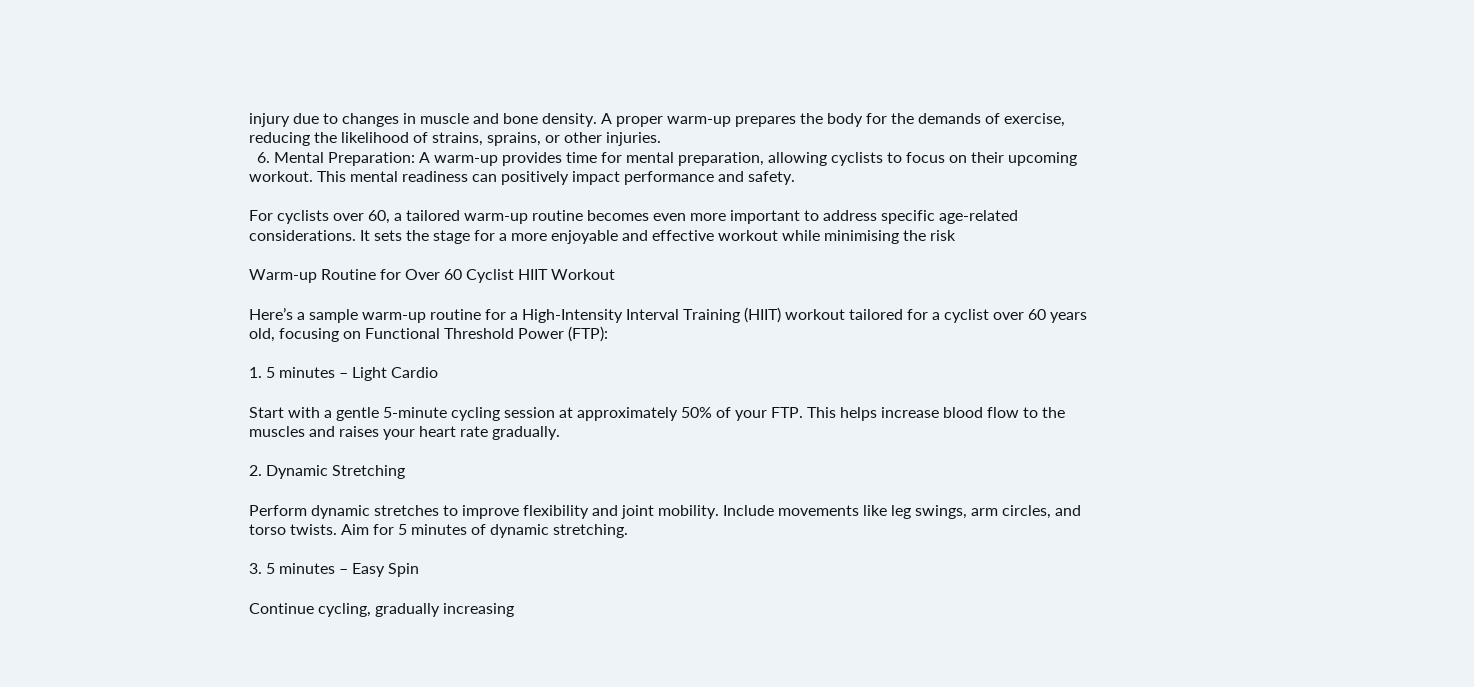injury due to changes in muscle and bone density. A proper warm-up prepares the body for the demands of exercise, reducing the likelihood of strains, sprains, or other injuries.
  6. Mental Preparation: A warm-up provides time for mental preparation, allowing cyclists to focus on their upcoming workout. This mental readiness can positively impact performance and safety.

For cyclists over 60, a tailored warm-up routine becomes even more important to address specific age-related considerations. It sets the stage for a more enjoyable and effective workout while minimising the risk

Warm-up Routine for Over 60 Cyclist HIIT Workout

Here’s a sample warm-up routine for a High-Intensity Interval Training (HIIT) workout tailored for a cyclist over 60 years old, focusing on Functional Threshold Power (FTP):

1. 5 minutes – Light Cardio

Start with a gentle 5-minute cycling session at approximately 50% of your FTP. This helps increase blood flow to the muscles and raises your heart rate gradually.

2. Dynamic Stretching

Perform dynamic stretches to improve flexibility and joint mobility. Include movements like leg swings, arm circles, and torso twists. Aim for 5 minutes of dynamic stretching.

3. 5 minutes – Easy Spin

Continue cycling, gradually increasing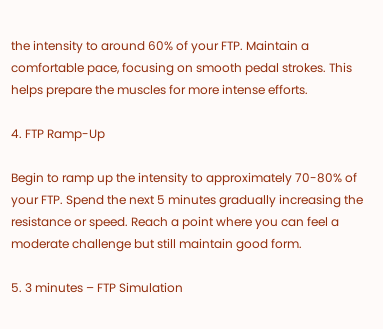the intensity to around 60% of your FTP. Maintain a comfortable pace, focusing on smooth pedal strokes. This helps prepare the muscles for more intense efforts.

4. FTP Ramp-Up

Begin to ramp up the intensity to approximately 70-80% of your FTP. Spend the next 5 minutes gradually increasing the resistance or speed. Reach a point where you can feel a moderate challenge but still maintain good form.

5. 3 minutes – FTP Simulation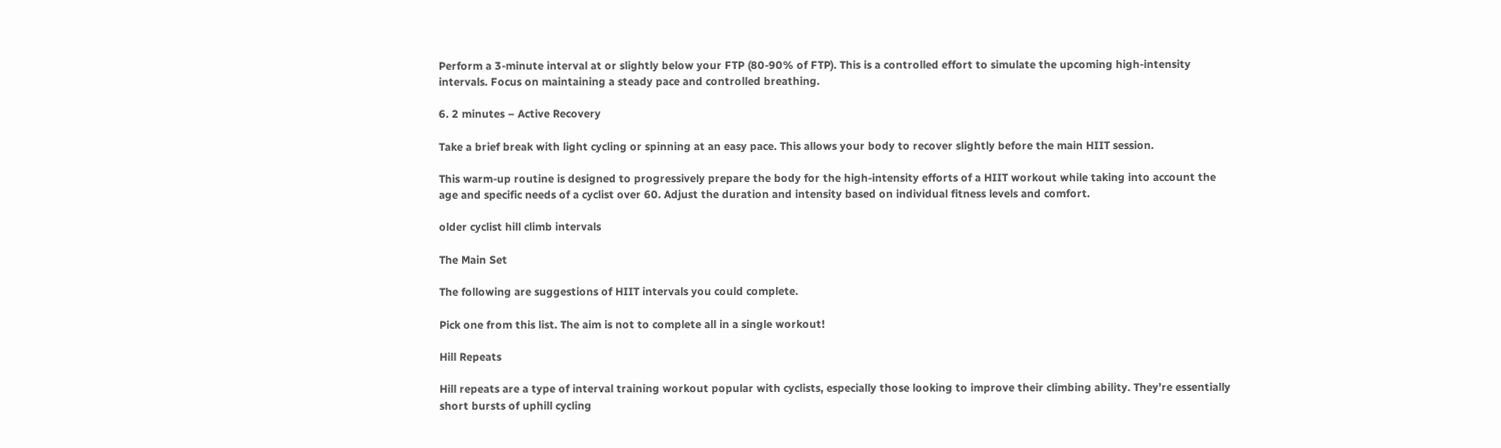Perform a 3-minute interval at or slightly below your FTP (80-90% of FTP). This is a controlled effort to simulate the upcoming high-intensity intervals. Focus on maintaining a steady pace and controlled breathing.

6. 2 minutes – Active Recovery

Take a brief break with light cycling or spinning at an easy pace. This allows your body to recover slightly before the main HIIT session.

This warm-up routine is designed to progressively prepare the body for the high-intensity efforts of a HIIT workout while taking into account the age and specific needs of a cyclist over 60. Adjust the duration and intensity based on individual fitness levels and comfort.

older cyclist hill climb intervals

The Main Set

The following are suggestions of HIIT intervals you could complete.

Pick one from this list. The aim is not to complete all in a single workout!

Hill Repeats

Hill repeats are a type of interval training workout popular with cyclists, especially those looking to improve their climbing ability. They’re essentially short bursts of uphill cycling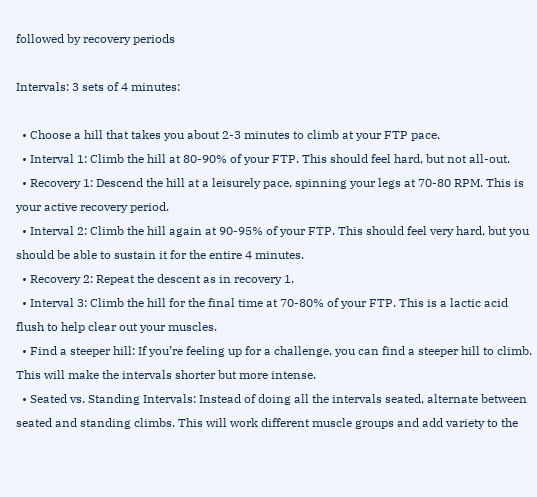followed by recovery periods

Intervals: 3 sets of 4 minutes:

  • Choose a hill that takes you about 2-3 minutes to climb at your FTP pace.
  • Interval 1: Climb the hill at 80-90% of your FTP. This should feel hard, but not all-out.
  • Recovery 1: Descend the hill at a leisurely pace, spinning your legs at 70-80 RPM. This is your active recovery period.
  • Interval 2: Climb the hill again at 90-95% of your FTP. This should feel very hard, but you should be able to sustain it for the entire 4 minutes.
  • Recovery 2: Repeat the descent as in recovery 1.
  • Interval 3: Climb the hill for the final time at 70-80% of your FTP. This is a lactic acid flush to help clear out your muscles.
  • Find a steeper hill: If you’re feeling up for a challenge, you can find a steeper hill to climb. This will make the intervals shorter but more intense.
  • Seated vs. Standing Intervals: Instead of doing all the intervals seated, alternate between seated and standing climbs. This will work different muscle groups and add variety to the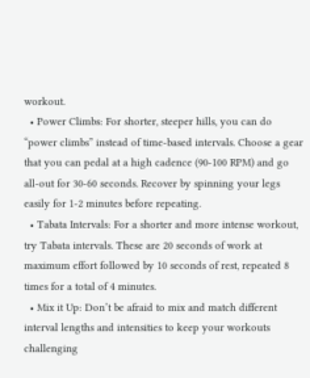workout.
  • Power Climbs: For shorter, steeper hills, you can do “power climbs” instead of time-based intervals. Choose a gear that you can pedal at a high cadence (90-100 RPM) and go all-out for 30-60 seconds. Recover by spinning your legs easily for 1-2 minutes before repeating.
  • Tabata Intervals: For a shorter and more intense workout, try Tabata intervals. These are 20 seconds of work at maximum effort followed by 10 seconds of rest, repeated 8 times for a total of 4 minutes.
  • Mix it Up: Don’t be afraid to mix and match different interval lengths and intensities to keep your workouts challenging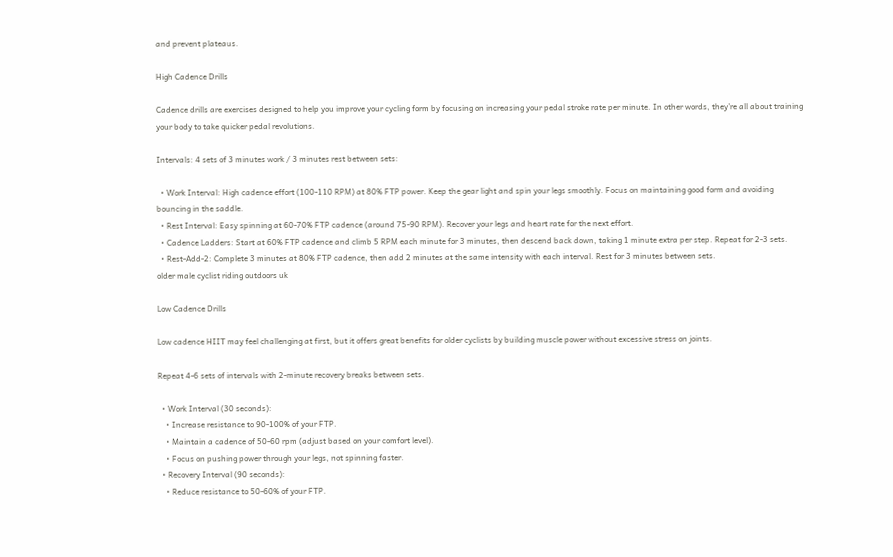and prevent plateaus.

High Cadence Drills

Cadence drills are exercises designed to help you improve your cycling form by focusing on increasing your pedal stroke rate per minute. In other words, they’re all about training your body to take quicker pedal revolutions.

Intervals: 4 sets of 3 minutes work / 3 minutes rest between sets:

  • Work Interval: High cadence effort (100-110 RPM) at 80% FTP power. Keep the gear light and spin your legs smoothly. Focus on maintaining good form and avoiding bouncing in the saddle.
  • Rest Interval: Easy spinning at 60-70% FTP cadence (around 75-90 RPM). Recover your legs and heart rate for the next effort.
  • Cadence Ladders: Start at 60% FTP cadence and climb 5 RPM each minute for 3 minutes, then descend back down, taking 1 minute extra per step. Repeat for 2-3 sets.
  • Rest-Add-2: Complete 3 minutes at 80% FTP cadence, then add 2 minutes at the same intensity with each interval. Rest for 3 minutes between sets.
older male cyclist riding outdoors uk

Low Cadence Drills

Low cadence HIIT may feel challenging at first, but it offers great benefits for older cyclists by building muscle power without excessive stress on joints.

Repeat 4-6 sets of intervals with 2-minute recovery breaks between sets.

  • Work Interval (30 seconds):
    • Increase resistance to 90-100% of your FTP.
    • Maintain a cadence of 50-60 rpm (adjust based on your comfort level).
    • Focus on pushing power through your legs, not spinning faster.
  • Recovery Interval (90 seconds):
    • Reduce resistance to 50-60% of your FTP.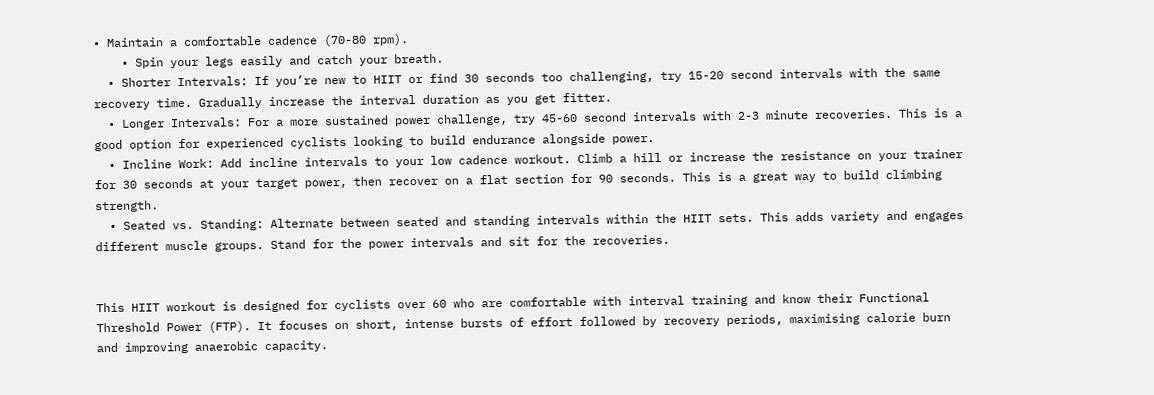• Maintain a comfortable cadence (70-80 rpm).
    • Spin your legs easily and catch your breath.
  • Shorter Intervals: If you’re new to HIIT or find 30 seconds too challenging, try 15-20 second intervals with the same recovery time. Gradually increase the interval duration as you get fitter.
  • Longer Intervals: For a more sustained power challenge, try 45-60 second intervals with 2-3 minute recoveries. This is a good option for experienced cyclists looking to build endurance alongside power.
  • Incline Work: Add incline intervals to your low cadence workout. Climb a hill or increase the resistance on your trainer for 30 seconds at your target power, then recover on a flat section for 90 seconds. This is a great way to build climbing strength.
  • Seated vs. Standing: Alternate between seated and standing intervals within the HIIT sets. This adds variety and engages different muscle groups. Stand for the power intervals and sit for the recoveries.


This HIIT workout is designed for cyclists over 60 who are comfortable with interval training and know their Functional Threshold Power (FTP). It focuses on short, intense bursts of effort followed by recovery periods, maximising calorie burn and improving anaerobic capacity.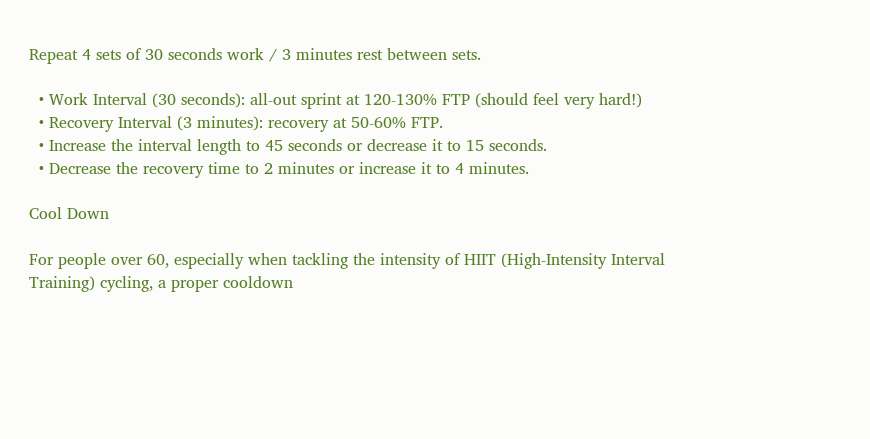Repeat 4 sets of 30 seconds work / 3 minutes rest between sets.

  • Work Interval (30 seconds): all-out sprint at 120-130% FTP (should feel very hard!)
  • Recovery Interval (3 minutes): recovery at 50-60% FTP.
  • Increase the interval length to 45 seconds or decrease it to 15 seconds.
  • Decrease the recovery time to 2 minutes or increase it to 4 minutes.

Cool Down

For people over 60, especially when tackling the intensity of HIIT (High-Intensity Interval Training) cycling, a proper cooldown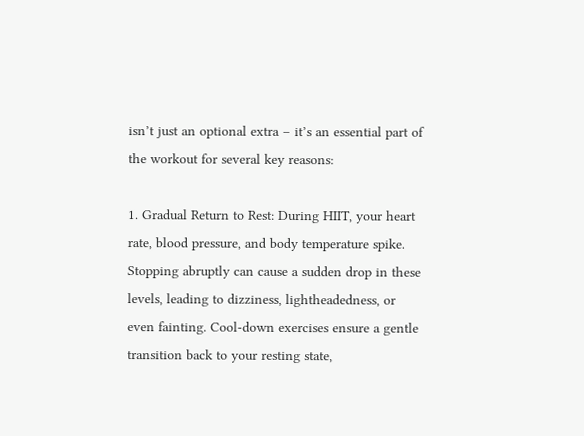isn’t just an optional extra – it’s an essential part of the workout for several key reasons:

1. Gradual Return to Rest: During HIIT, your heart rate, blood pressure, and body temperature spike. Stopping abruptly can cause a sudden drop in these levels, leading to dizziness, lightheadedness, or even fainting. Cool-down exercises ensure a gentle transition back to your resting state,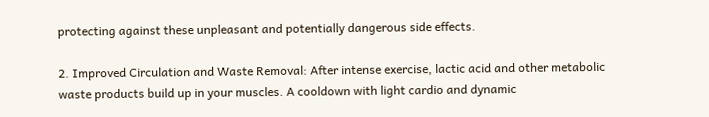protecting against these unpleasant and potentially dangerous side effects.

2. Improved Circulation and Waste Removal: After intense exercise, lactic acid and other metabolic waste products build up in your muscles. A cooldown with light cardio and dynamic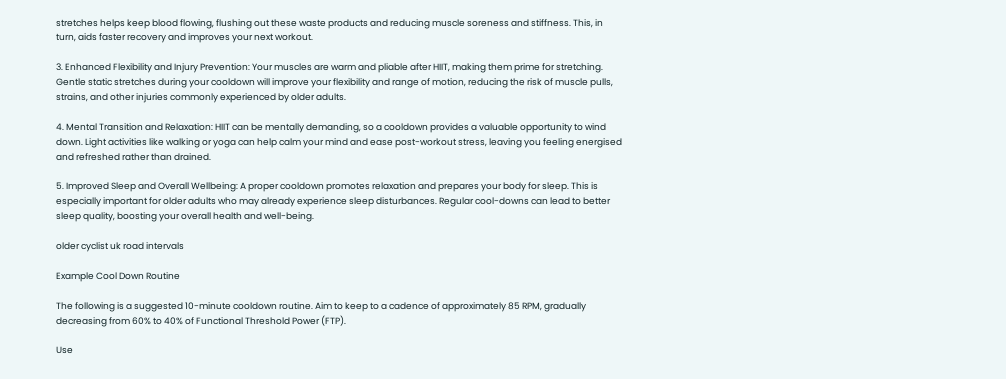stretches helps keep blood flowing, flushing out these waste products and reducing muscle soreness and stiffness. This, in turn, aids faster recovery and improves your next workout.

3. Enhanced Flexibility and Injury Prevention: Your muscles are warm and pliable after HIIT, making them prime for stretching. Gentle static stretches during your cooldown will improve your flexibility and range of motion, reducing the risk of muscle pulls, strains, and other injuries commonly experienced by older adults.

4. Mental Transition and Relaxation: HIIT can be mentally demanding, so a cooldown provides a valuable opportunity to wind down. Light activities like walking or yoga can help calm your mind and ease post-workout stress, leaving you feeling energised and refreshed rather than drained.

5. Improved Sleep and Overall Wellbeing: A proper cooldown promotes relaxation and prepares your body for sleep. This is especially important for older adults who may already experience sleep disturbances. Regular cool-downs can lead to better sleep quality, boosting your overall health and well-being.

older cyclist uk road intervals

Example Cool Down Routine

The following is a suggested 10-minute cooldown routine. Aim to keep to a cadence of approximately 85 RPM, gradually decreasing from 60% to 40% of Functional Threshold Power (FTP).

Use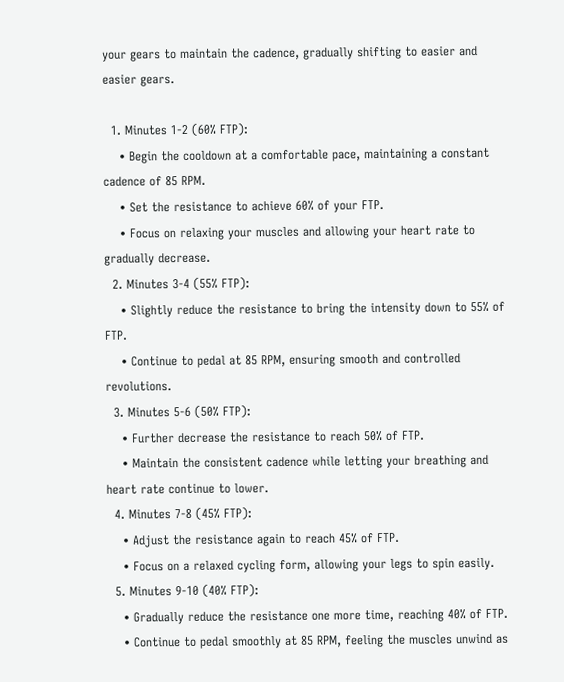your gears to maintain the cadence, gradually shifting to easier and easier gears.

  1. Minutes 1-2 (60% FTP):
    • Begin the cooldown at a comfortable pace, maintaining a constant cadence of 85 RPM.
    • Set the resistance to achieve 60% of your FTP.
    • Focus on relaxing your muscles and allowing your heart rate to gradually decrease.
  2. Minutes 3-4 (55% FTP):
    • Slightly reduce the resistance to bring the intensity down to 55% of FTP.
    • Continue to pedal at 85 RPM, ensuring smooth and controlled revolutions.
  3. Minutes 5-6 (50% FTP):
    • Further decrease the resistance to reach 50% of FTP.
    • Maintain the consistent cadence while letting your breathing and heart rate continue to lower.
  4. Minutes 7-8 (45% FTP):
    • Adjust the resistance again to reach 45% of FTP.
    • Focus on a relaxed cycling form, allowing your legs to spin easily.
  5. Minutes 9-10 (40% FTP):
    • Gradually reduce the resistance one more time, reaching 40% of FTP.
    • Continue to pedal smoothly at 85 RPM, feeling the muscles unwind as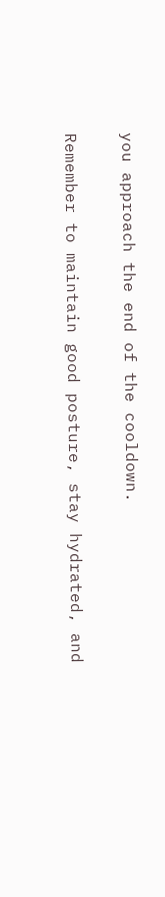you approach the end of the cooldown.

Remember to maintain good posture, stay hydrated, and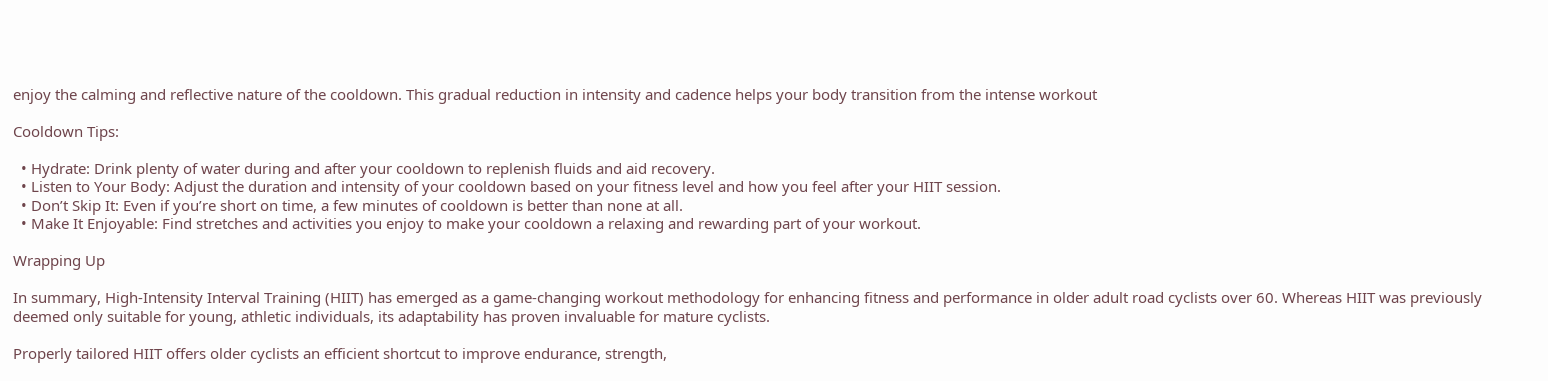enjoy the calming and reflective nature of the cooldown. This gradual reduction in intensity and cadence helps your body transition from the intense workout

Cooldown Tips:

  • Hydrate: Drink plenty of water during and after your cooldown to replenish fluids and aid recovery.
  • Listen to Your Body: Adjust the duration and intensity of your cooldown based on your fitness level and how you feel after your HIIT session.
  • Don’t Skip It: Even if you’re short on time, a few minutes of cooldown is better than none at all.
  • Make It Enjoyable: Find stretches and activities you enjoy to make your cooldown a relaxing and rewarding part of your workout.

Wrapping Up

In summary, High-Intensity Interval Training (HIIT) has emerged as a game-changing workout methodology for enhancing fitness and performance in older adult road cyclists over 60. Whereas HIIT was previously deemed only suitable for young, athletic individuals, its adaptability has proven invaluable for mature cyclists.

Properly tailored HIIT offers older cyclists an efficient shortcut to improve endurance, strength,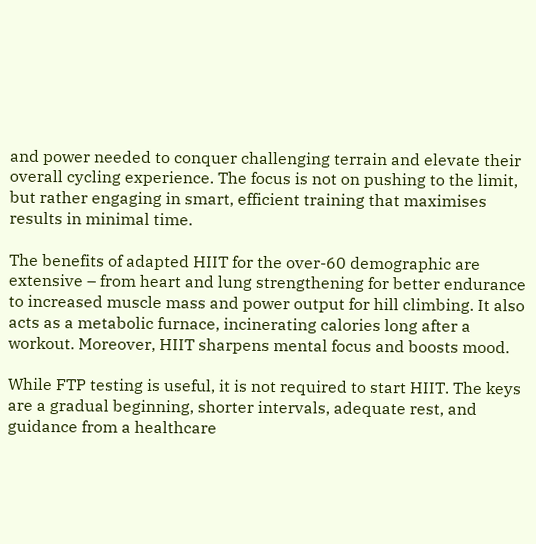and power needed to conquer challenging terrain and elevate their overall cycling experience. The focus is not on pushing to the limit, but rather engaging in smart, efficient training that maximises results in minimal time.

The benefits of adapted HIIT for the over-60 demographic are extensive – from heart and lung strengthening for better endurance to increased muscle mass and power output for hill climbing. It also acts as a metabolic furnace, incinerating calories long after a workout. Moreover, HIIT sharpens mental focus and boosts mood.

While FTP testing is useful, it is not required to start HIIT. The keys are a gradual beginning, shorter intervals, adequate rest, and guidance from a healthcare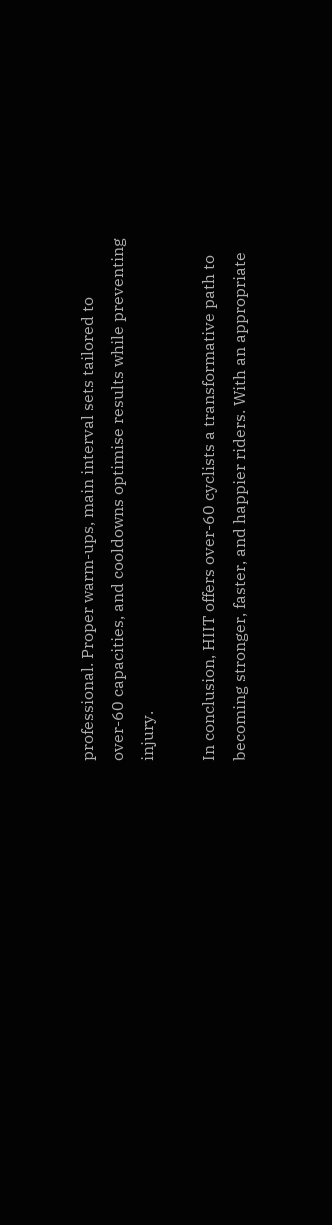professional. Proper warm-ups, main interval sets tailored to over-60 capacities, and cooldowns optimise results while preventing injury.

In conclusion, HIIT offers over-60 cyclists a transformative path to becoming stronger, faster, and happier riders. With an appropriate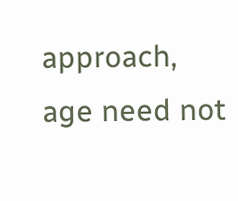approach, age need not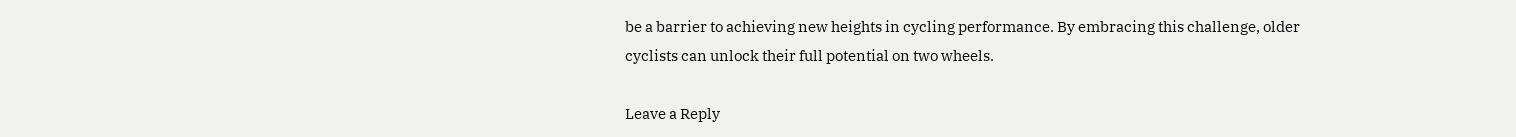be a barrier to achieving new heights in cycling performance. By embracing this challenge, older cyclists can unlock their full potential on two wheels.

Leave a Reply